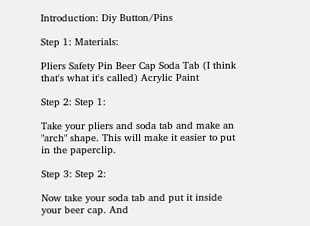Introduction: Diy Button/Pins

Step 1: Materials:

Pliers Safety Pin Beer Cap Soda Tab (I think that's what it's called) Acrylic Paint

Step 2: Step 1:

Take your pliers and soda tab and make an "arch" shape. This will make it easier to put in the paperclip.

Step 3: Step 2:

Now take your soda tab and put it inside your beer cap. And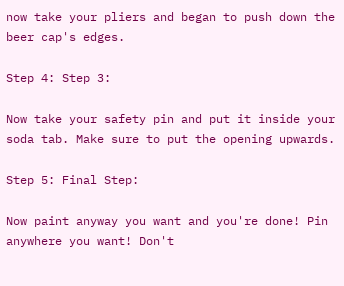now take your pliers and began to push down the beer cap's edges.

Step 4: Step 3:

Now take your safety pin and put it inside your soda tab. Make sure to put the opening upwards.

Step 5: Final Step:

Now paint anyway you want and you're done! Pin anywhere you want! Don't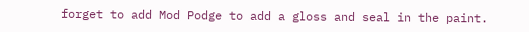forget to add Mod Podge to add a gloss and seal in the paint.